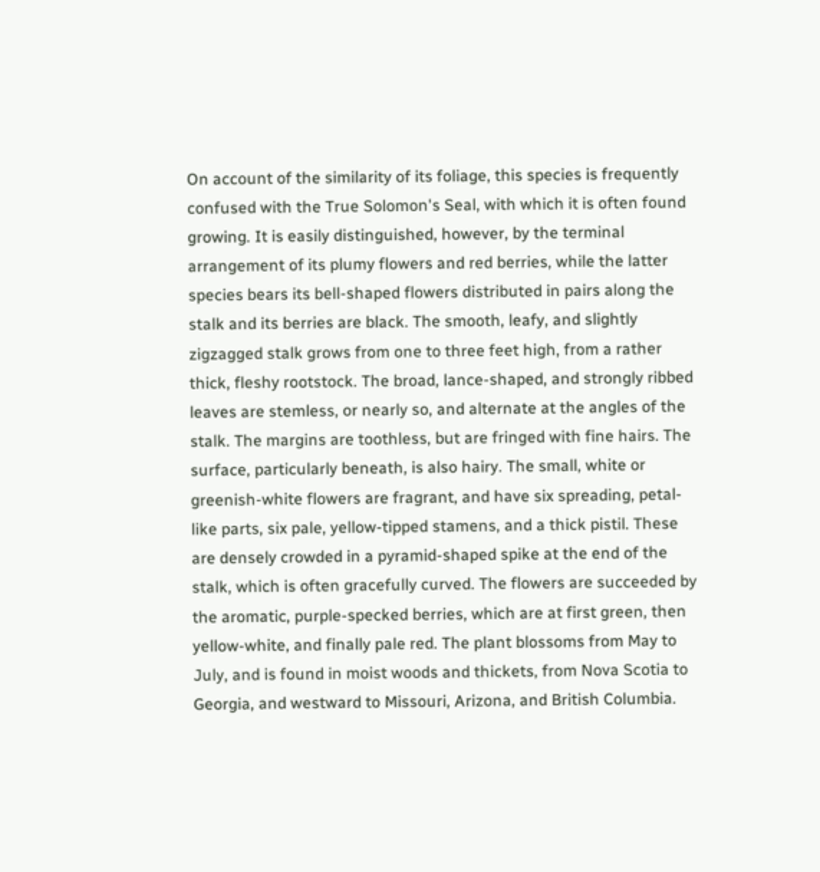On account of the similarity of its foliage, this species is frequently confused with the True Solomon's Seal, with which it is often found growing. It is easily distinguished, however, by the terminal arrangement of its plumy flowers and red berries, while the latter species bears its bell-shaped flowers distributed in pairs along the stalk and its berries are black. The smooth, leafy, and slightly zigzagged stalk grows from one to three feet high, from a rather thick, fleshy rootstock. The broad, lance-shaped, and strongly ribbed leaves are stemless, or nearly so, and alternate at the angles of the stalk. The margins are toothless, but are fringed with fine hairs. The surface, particularly beneath, is also hairy. The small, white or greenish-white flowers are fragrant, and have six spreading, petal-like parts, six pale, yellow-tipped stamens, and a thick pistil. These are densely crowded in a pyramid-shaped spike at the end of the stalk, which is often gracefully curved. The flowers are succeeded by the aromatic, purple-specked berries, which are at first green, then yellow-white, and finally pale red. The plant blossoms from May to July, and is found in moist woods and thickets, from Nova Scotia to Georgia, and westward to Missouri, Arizona, and British Columbia.